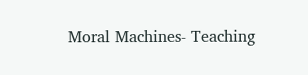Moral Machines- Teaching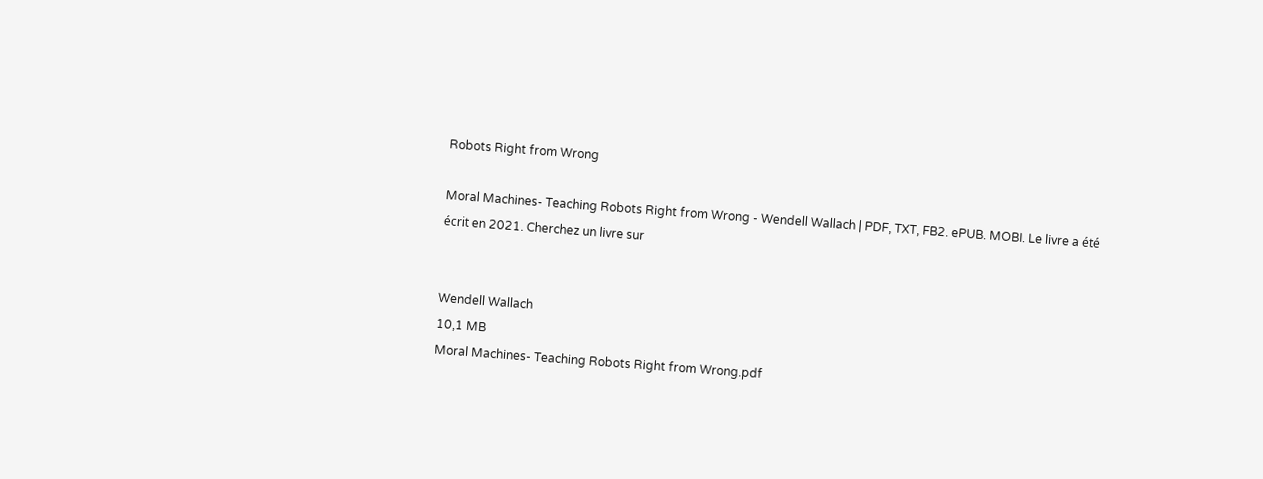Robots Right from Wrong

Moral Machines- Teaching Robots Right from Wrong - Wendell Wallach | PDF, TXT, FB2. ePUB. MOBI. Le livre a été écrit en 2021. Cherchez un livre sur


Wendell Wallach
10,1 MB
Moral Machines- Teaching Robots Right from Wrong.pdf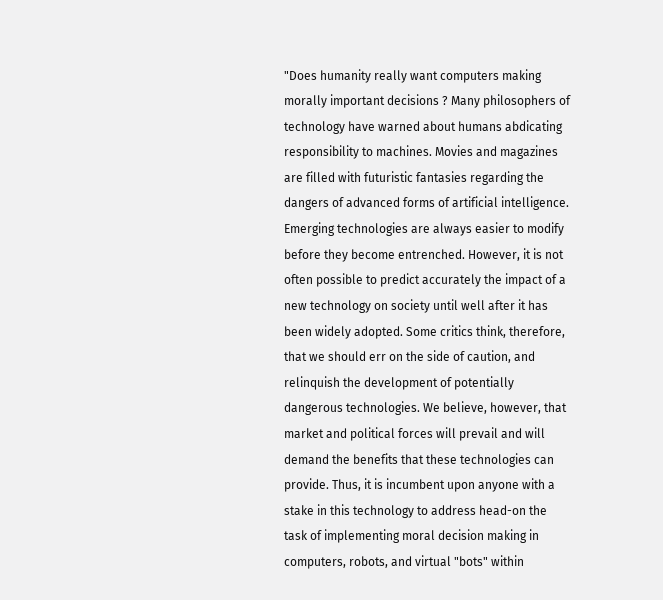"Does humanity really want computers making morally important decisions ? Many philosophers of technology have warned about humans abdicating responsibility to machines. Movies and magazines are filled with futuristic fantasies regarding the dangers of advanced forms of artificial intelligence. Emerging technologies are always easier to modify before they become entrenched. However, it is not often possible to predict accurately the impact of a new technology on society until well after it has been widely adopted. Some critics think, therefore, that we should err on the side of caution, and relinquish the development of potentially dangerous technologies. We believe, however, that market and political forces will prevail and will demand the benefits that these technologies can provide. Thus, it is incumbent upon anyone with a stake in this technology to address head-on the task of implementing moral decision making in computers, robots, and virtual "bots" within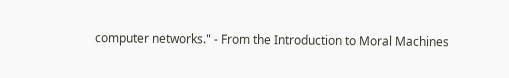computer networks." - From the Introduction to Moral Machines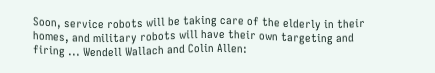Soon, service robots will be taking care of the elderly in their homes, and military robots will have their own targeting and firing ... Wendell Wallach and Colin Allen: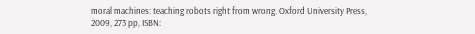moral machines: teaching robots right from wrong. Oxford University Press, 2009, 273 pp, ISBN: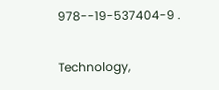978--19-537404-9 .

Technology,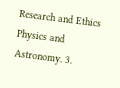Research and Ethics Physics and Astronomy. 3.